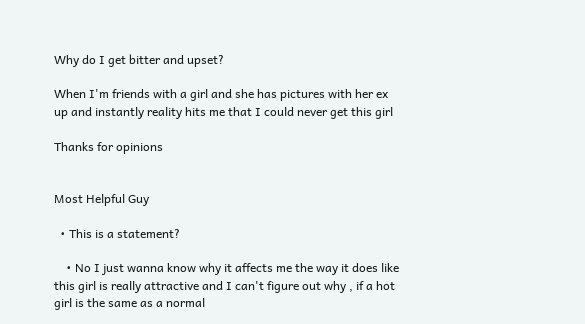Why do I get bitter and upset?

When I'm friends with a girl and she has pictures with her ex up and instantly reality hits me that I could never get this girl

Thanks for opinions


Most Helpful Guy

  • This is a statement?

    • No I just wanna know why it affects me the way it does like this girl is really attractive and I can't figure out why , if a hot girl is the same as a normal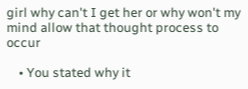girl why can't I get her or why won't my mind allow that thought process to occur

    • You stated why it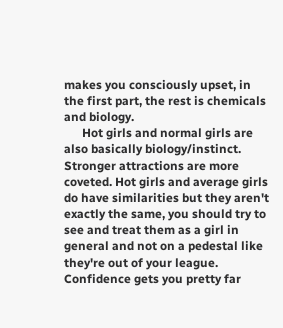makes you consciously upset, in the first part, the rest is chemicals and biology.
      Hot girls and normal girls are also basically biology/instinct. Stronger attractions are more coveted. Hot girls and average girls do have similarities but they aren't exactly the same, you should try to see and treat them as a girl in general and not on a pedestal like they're out of your league. Confidence gets you pretty far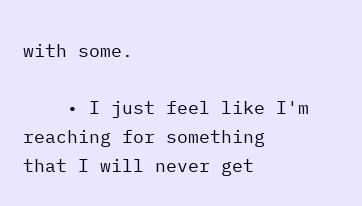with some.

    • I just feel like I'm reaching for something that I will never get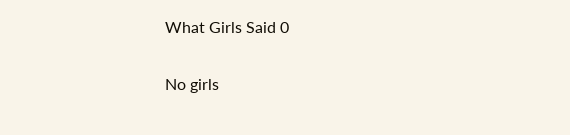What Girls Said 0

No girls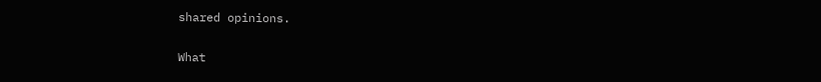shared opinions.

What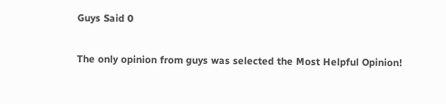Guys Said 0

The only opinion from guys was selected the Most Helpful Opinion!